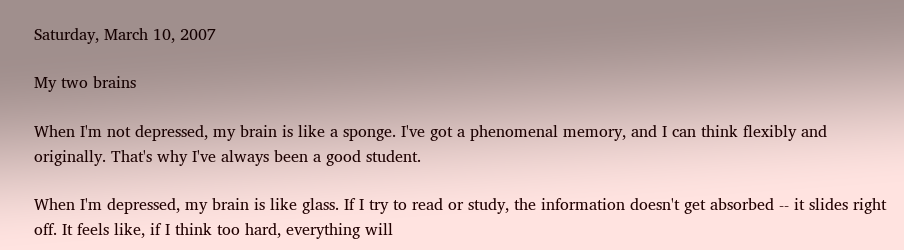Saturday, March 10, 2007

My two brains

When I'm not depressed, my brain is like a sponge. I've got a phenomenal memory, and I can think flexibly and originally. That's why I've always been a good student.

When I'm depressed, my brain is like glass. If I try to read or study, the information doesn't get absorbed -- it slides right off. It feels like, if I think too hard, everything will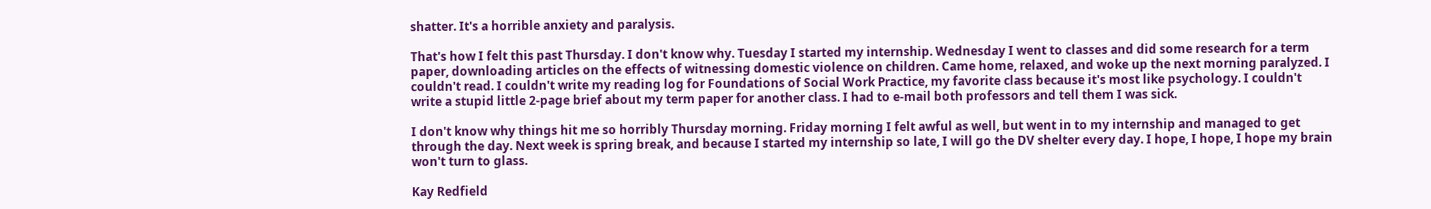shatter. It's a horrible anxiety and paralysis.

That's how I felt this past Thursday. I don't know why. Tuesday I started my internship. Wednesday I went to classes and did some research for a term paper, downloading articles on the effects of witnessing domestic violence on children. Came home, relaxed, and woke up the next morning paralyzed. I couldn't read. I couldn't write my reading log for Foundations of Social Work Practice, my favorite class because it's most like psychology. I couldn't write a stupid little 2-page brief about my term paper for another class. I had to e-mail both professors and tell them I was sick.

I don't know why things hit me so horribly Thursday morning. Friday morning I felt awful as well, but went in to my internship and managed to get through the day. Next week is spring break, and because I started my internship so late, I will go the DV shelter every day. I hope, I hope, I hope my brain won't turn to glass.

Kay Redfield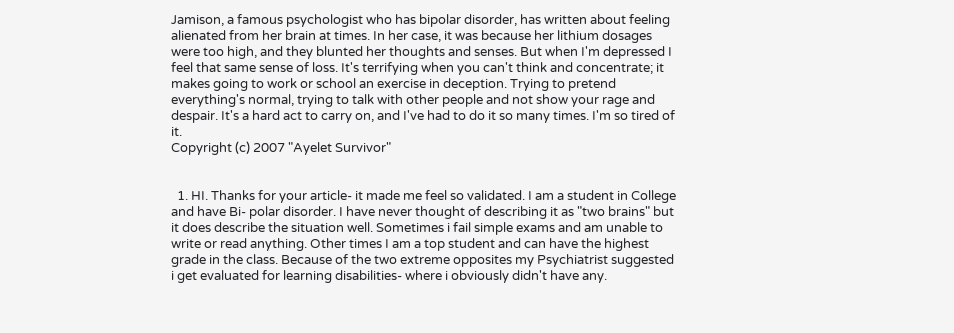Jamison, a famous psychologist who has bipolar disorder, has written about feeling alienated from her brain at times. In her case, it was because her lithium dosages were too high, and they blunted her thoughts and senses. But when I'm depressed I feel that same sense of loss. It's terrifying when you can't think and concentrate; it makes going to work or school an exercise in deception. Trying to pretend everything's normal, trying to talk with other people and not show your rage and despair. It's a hard act to carry on, and I've had to do it so many times. I'm so tired of it.
Copyright (c) 2007 "Ayelet Survivor"


  1. HI. Thanks for your article- it made me feel so validated. I am a student in College and have Bi- polar disorder. I have never thought of describing it as "two brains" but it does describe the situation well. Sometimes i fail simple exams and am unable to write or read anything. Other times I am a top student and can have the highest grade in the class. Because of the two extreme opposites my Psychiatrist suggested i get evaluated for learning disabilities- where i obviously didn't have any.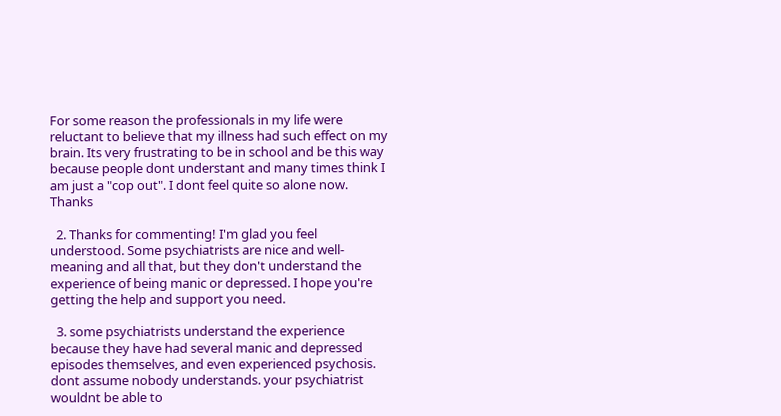For some reason the professionals in my life were reluctant to believe that my illness had such effect on my brain. Its very frustrating to be in school and be this way because people dont understant and many times think I am just a "cop out". I dont feel quite so alone now. Thanks

  2. Thanks for commenting! I'm glad you feel understood. Some psychiatrists are nice and well-meaning and all that, but they don't understand the experience of being manic or depressed. I hope you're getting the help and support you need.

  3. some psychiatrists understand the experience because they have had several manic and depressed episodes themselves, and even experienced psychosis. dont assume nobody understands. your psychiatrist wouldnt be able to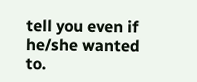tell you even if he/she wanted to.